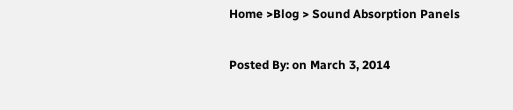Home >Blog > Sound Absorption Panels

Posted By: on March 3, 2014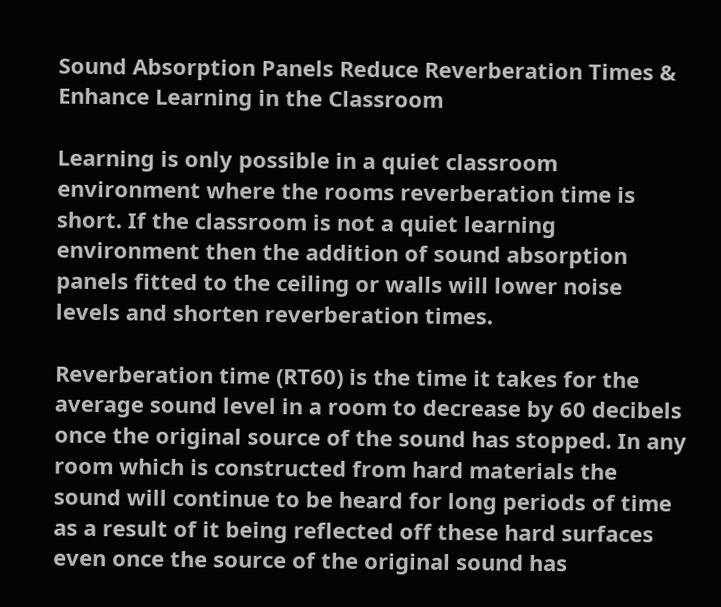Sound Absorption Panels Reduce Reverberation Times & Enhance Learning in the Classroom

Learning is only possible in a quiet classroom environment where the rooms reverberation time is short. If the classroom is not a quiet learning environment then the addition of sound absorption panels fitted to the ceiling or walls will lower noise levels and shorten reverberation times.

Reverberation time (RT60) is the time it takes for the average sound level in a room to decrease by 60 decibels once the original source of the sound has stopped. In any room which is constructed from hard materials the sound will continue to be heard for long periods of time as a result of it being reflected off these hard surfaces even once the source of the original sound has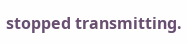stopped transmitting.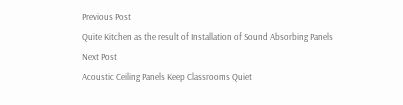Previous Post
Quite Kitchen as the result of Installation of Sound Absorbing Panels
Next Post
Acoustic Ceiling Panels Keep Classrooms Quiet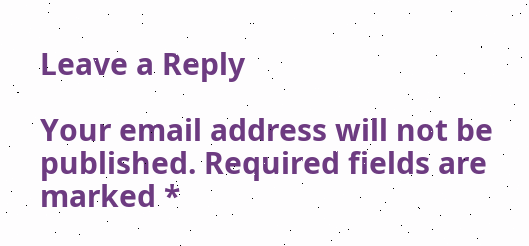Leave a Reply

Your email address will not be published. Required fields are marked *